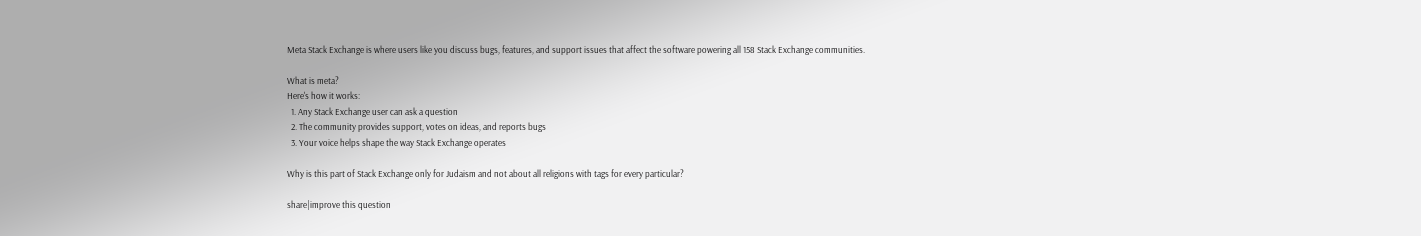Meta Stack Exchange is where users like you discuss bugs, features, and support issues that affect the software powering all 158 Stack Exchange communities.

What is meta?
Here's how it works:
  1. Any Stack Exchange user can ask a question
  2. The community provides support, votes on ideas, and reports bugs
  3. Your voice helps shape the way Stack Exchange operates

Why is this part of Stack Exchange only for Judaism and not about all religions with tags for every particular?

share|improve this question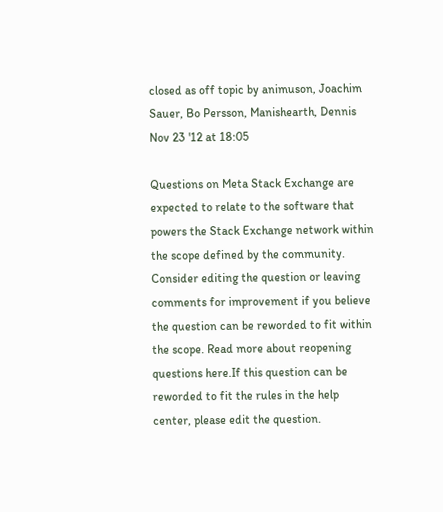closed as off topic by animuson, Joachim Sauer, Bo Persson, Manishearth, Dennis Nov 23 '12 at 18:05

Questions on Meta Stack Exchange are expected to relate to the software that powers the Stack Exchange network within the scope defined by the community. Consider editing the question or leaving comments for improvement if you believe the question can be reworded to fit within the scope. Read more about reopening questions here.If this question can be reworded to fit the rules in the help center, please edit the question.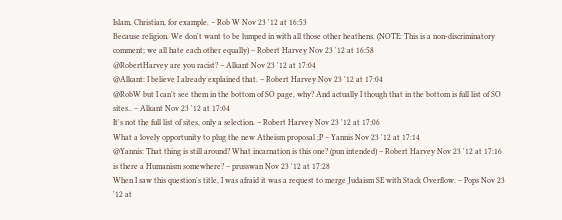Islam, Christian, for example. – Rob W Nov 23 '12 at 16:53
Because religion. We don't want to be lumped in with all those other heathens. (NOTE: This is a non-discriminatory comment; we all hate each other equally) – Robert Harvey Nov 23 '12 at 16:58
@RobertHarvey are you racist? – Alkant Nov 23 '12 at 17:04
@Alkant: I believe I already explained that. – Robert Harvey Nov 23 '12 at 17:04
@RobW but I can't see them in the bottom of SO page, why? And actually I though that in the bottom is full list of SO sites.. – Alkant Nov 23 '12 at 17:04
It's not the full list of sites, only a selection. – Robert Harvey Nov 23 '12 at 17:06
What a lovely opportunity to plug the new Atheism proposal ;P – Yannis Nov 23 '12 at 17:14
@Yannis: That thing is still around? What incarnation is this one? (pun intended) – Robert Harvey Nov 23 '12 at 17:16
is there a Humanism somewhere? – prusswan Nov 23 '12 at 17:28
When I saw this question's title, I was afraid it was a request to merge Judaism SE with Stack Overflow. – Pops Nov 23 '12 at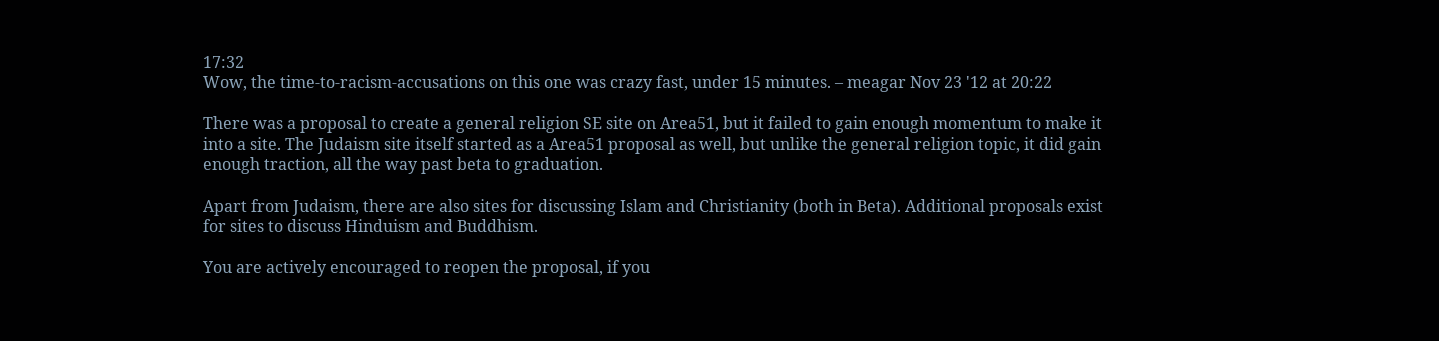17:32
Wow, the time-to-racism-accusations on this one was crazy fast, under 15 minutes. – meagar Nov 23 '12 at 20:22

There was a proposal to create a general religion SE site on Area51, but it failed to gain enough momentum to make it into a site. The Judaism site itself started as a Area51 proposal as well, but unlike the general religion topic, it did gain enough traction, all the way past beta to graduation.

Apart from Judaism, there are also sites for discussing Islam and Christianity (both in Beta). Additional proposals exist for sites to discuss Hinduism and Buddhism.

You are actively encouraged to reopen the proposal, if you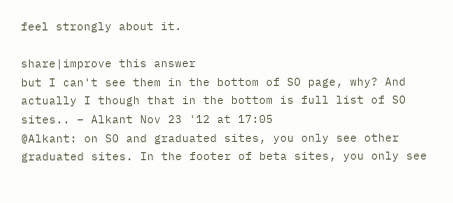feel strongly about it.

share|improve this answer
but I can't see them in the bottom of SO page, why? And actually I though that in the bottom is full list of SO sites.. – Alkant Nov 23 '12 at 17:05
@Alkant: on SO and graduated sites, you only see other graduated sites. In the footer of beta sites, you only see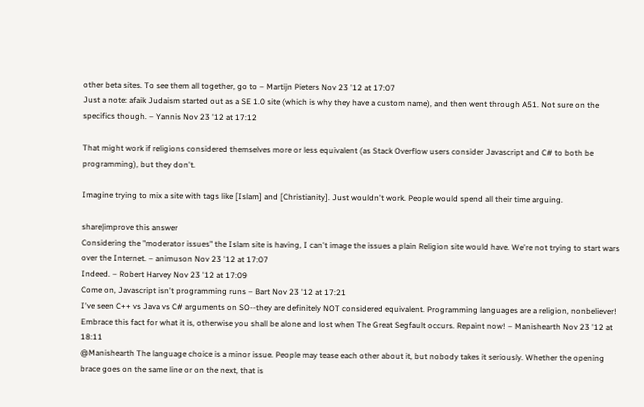other beta sites. To see them all together, go to – Martijn Pieters Nov 23 '12 at 17:07
Just a note: afaik Judaism started out as a SE 1.0 site (which is why they have a custom name), and then went through A51. Not sure on the specifics though. – Yannis Nov 23 '12 at 17:12

That might work if religions considered themselves more or less equivalent (as Stack Overflow users consider Javascript and C# to both be programming), but they don't.

Imagine trying to mix a site with tags like [Islam] and [Christianity]. Just wouldn't work. People would spend all their time arguing.

share|improve this answer
Considering the "moderator issues" the Islam site is having, I can't image the issues a plain Religion site would have. We're not trying to start wars over the Internet. – animuson Nov 23 '12 at 17:07
Indeed. – Robert Harvey Nov 23 '12 at 17:09
Come on, Javascript isn't programming runs – Bart Nov 23 '12 at 17:21
I've seen C++ vs Java vs C# arguments on SO--they are definitely NOT considered equivalent. Programming languages are a religion, nonbeliever! Embrace this fact for what it is, otherwise you shall be alone and lost when The Great Segfault occurs. Repaint now! – Manishearth Nov 23 '12 at 18:11
@Manishearth The language choice is a minor issue. People may tease each other about it, but nobody takes it seriously. Whether the opening brace goes on the same line or on the next, that is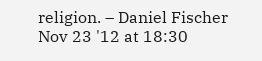religion. – Daniel Fischer Nov 23 '12 at 18:30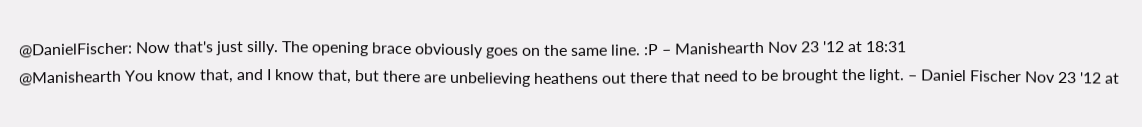@DanielFischer: Now that's just silly. The opening brace obviously goes on the same line. :P – Manishearth Nov 23 '12 at 18:31
@Manishearth You know that, and I know that, but there are unbelieving heathens out there that need to be brought the light. – Daniel Fischer Nov 23 '12 at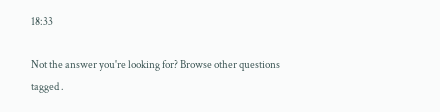18:33

Not the answer you're looking for? Browse other questions tagged .